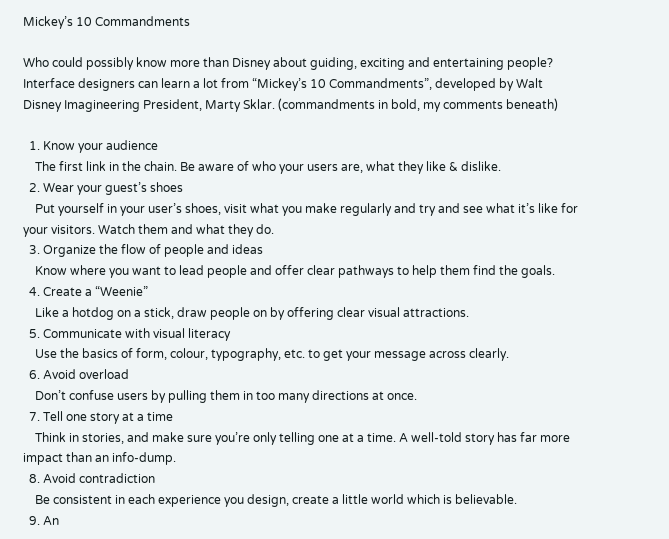Mickey’s 10 Commandments

Who could possibly know more than Disney about guiding, exciting and entertaining people? Interface designers can learn a lot from “Mickey’s 10 Commandments”, developed by Walt Disney Imagineering President, Marty Sklar. (commandments in bold, my comments beneath)

  1. Know your audience
    The first link in the chain. Be aware of who your users are, what they like & dislike.
  2. Wear your guest’s shoes
    Put yourself in your user’s shoes, visit what you make regularly and try and see what it’s like for your visitors. Watch them and what they do.
  3. Organize the flow of people and ideas
    Know where you want to lead people and offer clear pathways to help them find the goals.
  4. Create a “Weenie”
    Like a hotdog on a stick, draw people on by offering clear visual attractions.
  5. Communicate with visual literacy
    Use the basics of form, colour, typography, etc. to get your message across clearly.
  6. Avoid overload
    Don’t confuse users by pulling them in too many directions at once.
  7. Tell one story at a time
    Think in stories, and make sure you’re only telling one at a time. A well-told story has far more impact than an info-dump.
  8. Avoid contradiction
    Be consistent in each experience you design, create a little world which is believable.
  9. An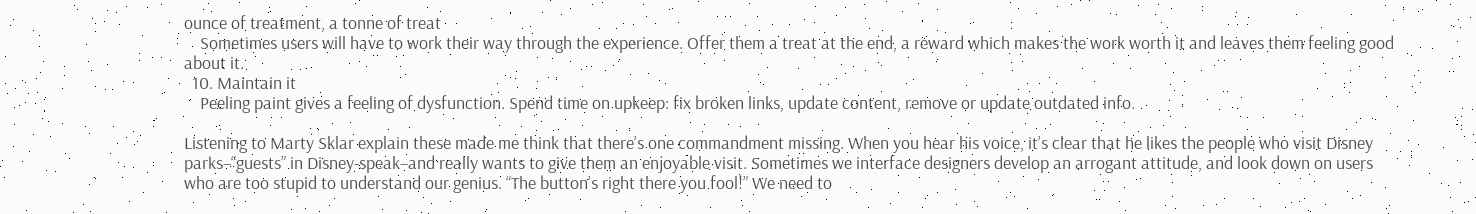ounce of treatment, a tonne of treat
    Sometimes users will have to work their way through the experience. Offer them a treat at the end, a reward which makes the work worth it and leaves them feeling good about it.
  10. Maintain it
    Peeling paint gives a feeling of dysfunction. Spend time on upkeep: fix broken links, update content, remove or update outdated info.

Listening to Marty Sklar explain these made me think that there’s one commandment missing. When you hear his voice, it’s clear that he likes the people who visit Disney parks–“guests” in Disney-speak–and really wants to give them an enjoyable visit. Sometimes we interface designers develop an arrogant attitude, and look down on users who are too stupid to understand our genius. “The button’s right there you fool!” We need to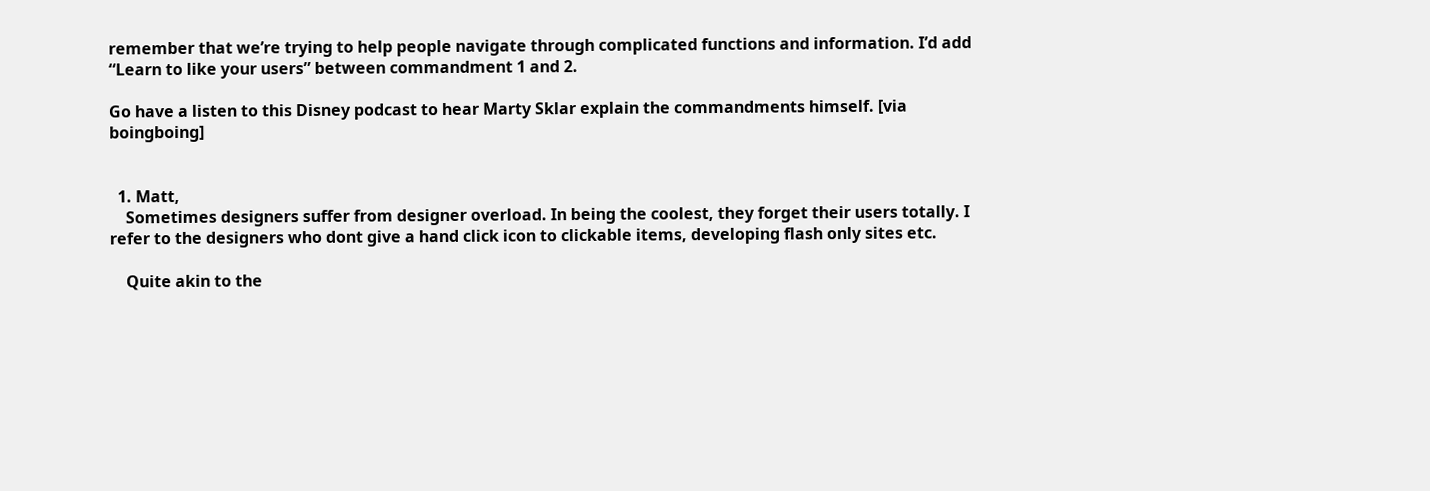remember that we’re trying to help people navigate through complicated functions and information. I’d add “Learn to like your users” between commandment 1 and 2.

Go have a listen to this Disney podcast to hear Marty Sklar explain the commandments himself. [via boingboing]


  1. Matt,
    Sometimes designers suffer from designer overload. In being the coolest, they forget their users totally. I refer to the designers who dont give a hand click icon to clickable items, developing flash only sites etc.

    Quite akin to the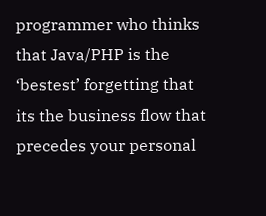programmer who thinks that Java/PHP is the ‘bestest’ forgetting that its the business flow that precedes your personal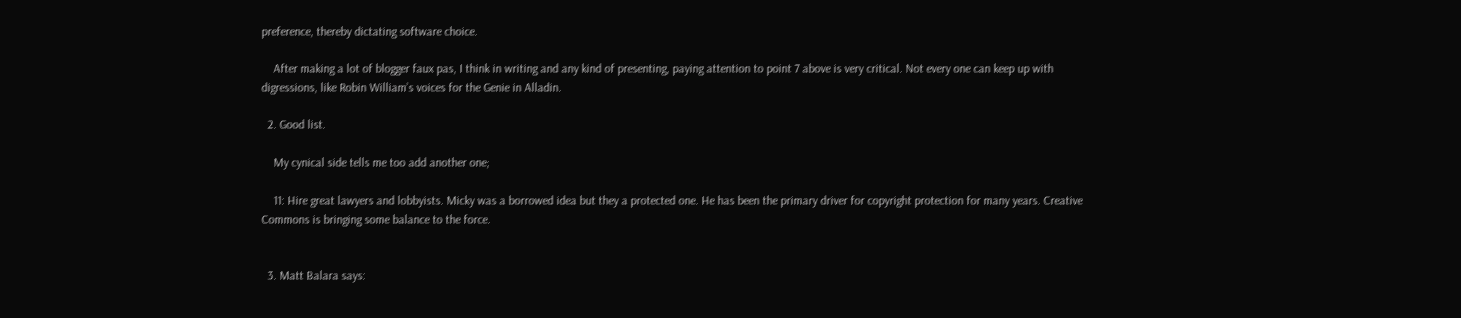preference, thereby dictating software choice.

    After making a lot of blogger faux pas, I think in writing and any kind of presenting, paying attention to point 7 above is very critical. Not every one can keep up with digressions, like Robin William’s voices for the Genie in Alladin.

  2. Good list.

    My cynical side tells me too add another one;

    11: Hire great lawyers and lobbyists. Micky was a borrowed idea but they a protected one. He has been the primary driver for copyright protection for many years. Creative Commons is bringing some balance to the force.


  3. Matt Balara says: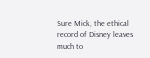Sure Mick, the ethical record of Disney leaves much to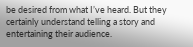be desired from what I’ve heard. But they certainly understand telling a story and entertaining their audience.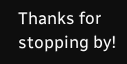Thanks for stopping by!